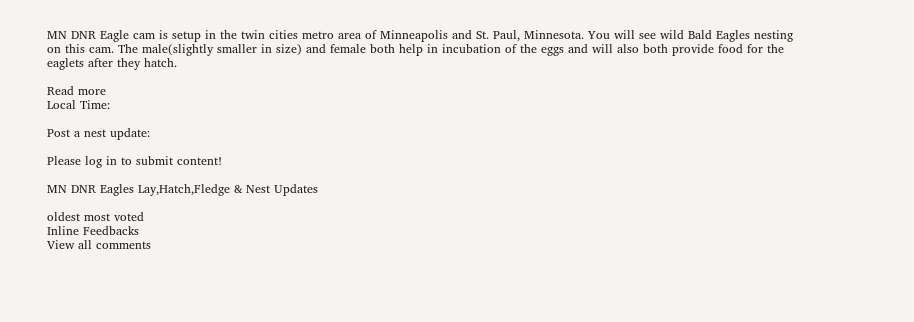MN DNR Eagle cam is setup in the twin cities metro area of Minneapolis and St. Paul, Minnesota. You will see wild Bald Eagles nesting on this cam. The male(slightly smaller in size) and female both help in incubation of the eggs and will also both provide food for the eaglets after they hatch.

Read more
Local Time:

Post a nest update:

Please log in to submit content!

MN DNR Eagles Lay,Hatch,Fledge & Nest Updates

oldest most voted
Inline Feedbacks
View all comments